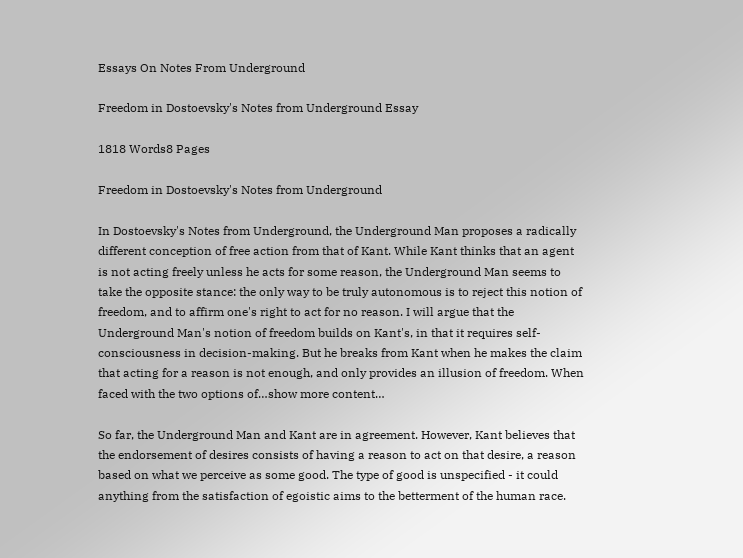Essays On Notes From Underground

Freedom in Dostoevsky's Notes from Underground Essay

1818 Words8 Pages

Freedom in Dostoevsky's Notes from Underground

In Dostoevsky's Notes from Underground, the Underground Man proposes a radically different conception of free action from that of Kant. While Kant thinks that an agent is not acting freely unless he acts for some reason, the Underground Man seems to take the opposite stance: the only way to be truly autonomous is to reject this notion of freedom, and to affirm one's right to act for no reason. I will argue that the Underground Man's notion of freedom builds on Kant's, in that it requires self-consciousness in decision-making. But he breaks from Kant when he makes the claim that acting for a reason is not enough, and only provides an illusion of freedom. When faced with the two options of…show more content…

So far, the Underground Man and Kant are in agreement. However, Kant believes that the endorsement of desires consists of having a reason to act on that desire, a reason based on what we perceive as some good. The type of good is unspecified - it could anything from the satisfaction of egoistic aims to the betterment of the human race.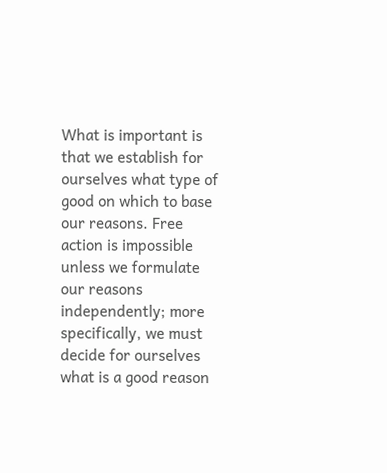What is important is that we establish for ourselves what type of good on which to base our reasons. Free action is impossible unless we formulate our reasons independently; more specifically, we must decide for ourselves what is a good reason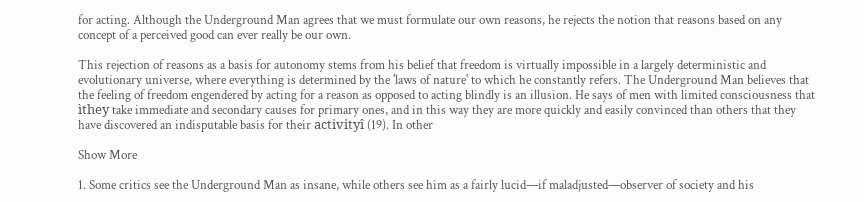for acting. Although the Underground Man agrees that we must formulate our own reasons, he rejects the notion that reasons based on any concept of a perceived good can ever really be our own.

This rejection of reasons as a basis for autonomy stems from his belief that freedom is virtually impossible in a largely deterministic and evolutionary universe, where everything is determined by the 'laws of nature' to which he constantly refers. The Underground Man believes that the feeling of freedom engendered by acting for a reason as opposed to acting blindly is an illusion. He says of men with limited consciousness that ìthey take immediate and secondary causes for primary ones, and in this way they are more quickly and easily convinced than others that they have discovered an indisputable basis for their activityî (19). In other

Show More

1. Some critics see the Underground Man as insane, while others see him as a fairly lucid—if maladjusted—observer of society and his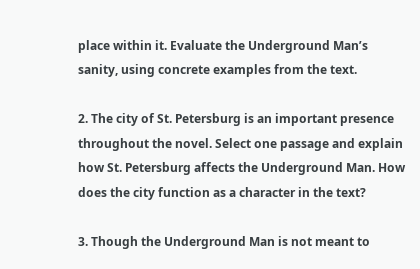place within it. Evaluate the Underground Man’s sanity, using concrete examples from the text.

2. The city of St. Petersburg is an important presence throughout the novel. Select one passage and explain how St. Petersburg affects the Underground Man. How does the city function as a character in the text?

3. Though the Underground Man is not meant to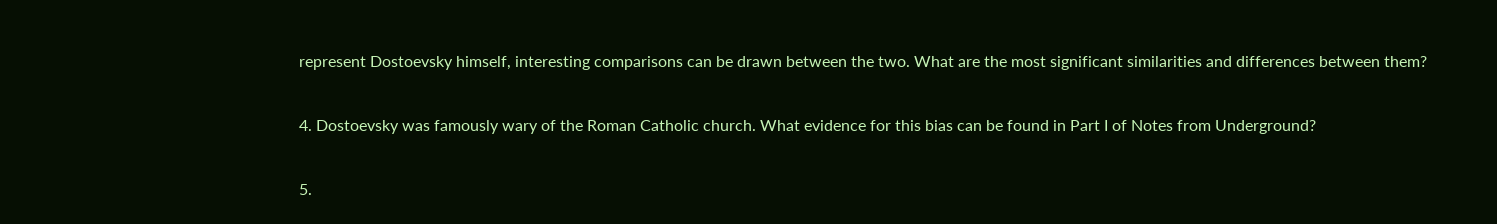represent Dostoevsky himself, interesting comparisons can be drawn between the two. What are the most significant similarities and differences between them?

4. Dostoevsky was famously wary of the Roman Catholic church. What evidence for this bias can be found in Part I of Notes from Underground?

5.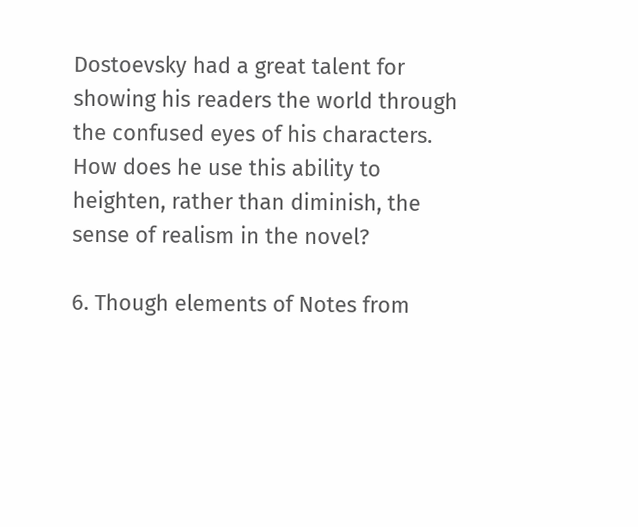Dostoevsky had a great talent for showing his readers the world through the confused eyes of his characters. How does he use this ability to heighten, rather than diminish, the sense of realism in the novel?

6. Though elements of Notes from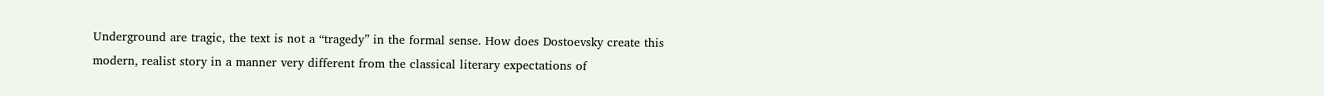Underground are tragic, the text is not a “tragedy” in the formal sense. How does Dostoevsky create this modern, realist story in a manner very different from the classical literary expectations of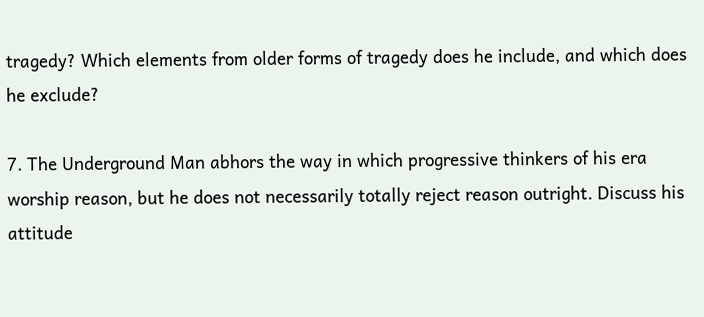tragedy? Which elements from older forms of tragedy does he include, and which does he exclude?

7. The Underground Man abhors the way in which progressive thinkers of his era worship reason, but he does not necessarily totally reject reason outright. Discuss his attitude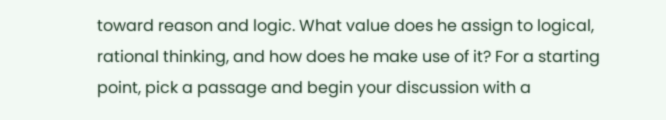toward reason and logic. What value does he assign to logical, rational thinking, and how does he make use of it? For a starting point, pick a passage and begin your discussion with a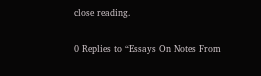close reading.

0 Replies to “Essays On Notes From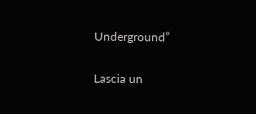Underground”

Lascia un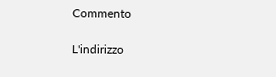Commento

L'indirizzo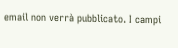email non verrà pubblicato. I campi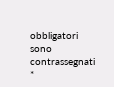obbligatori sono contrassegnati *